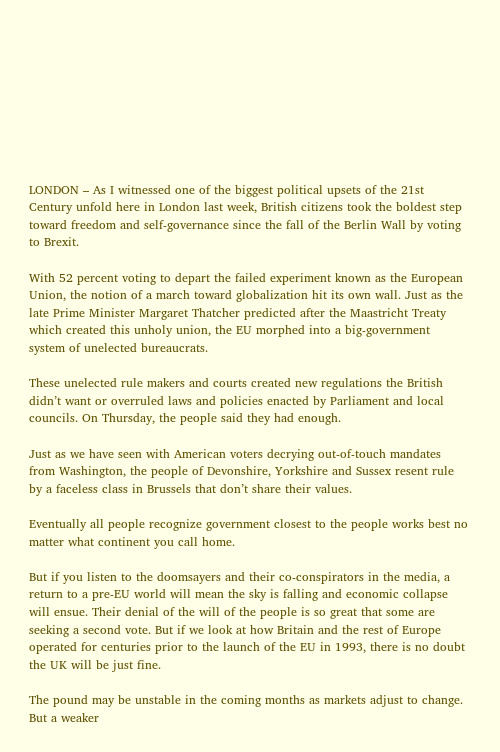LONDON – As I witnessed one of the biggest political upsets of the 21st Century unfold here in London last week, British citizens took the boldest step toward freedom and self-governance since the fall of the Berlin Wall by voting to Brexit.

With 52 percent voting to depart the failed experiment known as the European Union, the notion of a march toward globalization hit its own wall. Just as the late Prime Minister Margaret Thatcher predicted after the Maastricht Treaty which created this unholy union, the EU morphed into a big-government system of unelected bureaucrats.

These unelected rule makers and courts created new regulations the British didn’t want or overruled laws and policies enacted by Parliament and local councils. On Thursday, the people said they had enough.

Just as we have seen with American voters decrying out-of-touch mandates from Washington, the people of Devonshire, Yorkshire and Sussex resent rule by a faceless class in Brussels that don’t share their values.

Eventually all people recognize government closest to the people works best no matter what continent you call home.

But if you listen to the doomsayers and their co-conspirators in the media, a return to a pre-EU world will mean the sky is falling and economic collapse will ensue. Their denial of the will of the people is so great that some are seeking a second vote. But if we look at how Britain and the rest of Europe operated for centuries prior to the launch of the EU in 1993, there is no doubt the UK will be just fine.

The pound may be unstable in the coming months as markets adjust to change. But a weaker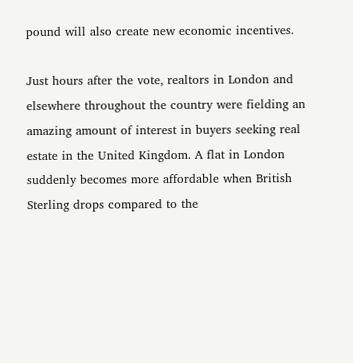pound will also create new economic incentives.

Just hours after the vote, realtors in London and elsewhere throughout the country were fielding an amazing amount of interest in buyers seeking real estate in the United Kingdom. A flat in London suddenly becomes more affordable when British Sterling drops compared to the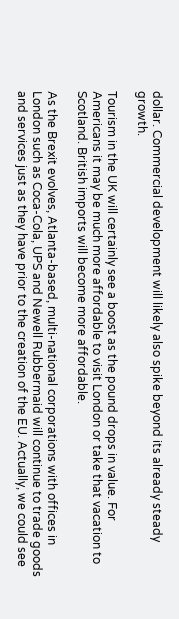dollar. Commercial development will likely also spike beyond its already steady growth.

Tourism in the UK will certainly see a boost as the pound drops in value. For Americans it may be much more affordable to visit London or take that vacation to Scotland. British imports will become more affordable.

As the Brexit evolves, Atlanta-based, multi-national corporations with offices in London such as Coca-Cola, UPS and Newell Rubbermaid will continue to trade goods and services just as they have prior to the creation of the EU. Actually, we could see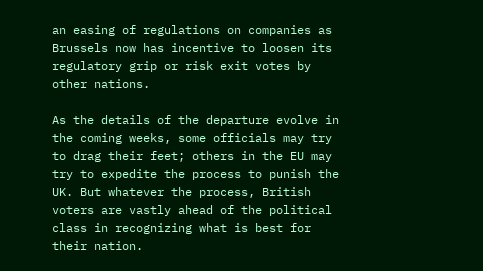an easing of regulations on companies as Brussels now has incentive to loosen its regulatory grip or risk exit votes by other nations.

As the details of the departure evolve in the coming weeks, some officials may try to drag their feet; others in the EU may try to expedite the process to punish the UK. But whatever the process, British voters are vastly ahead of the political class in recognizing what is best for their nation.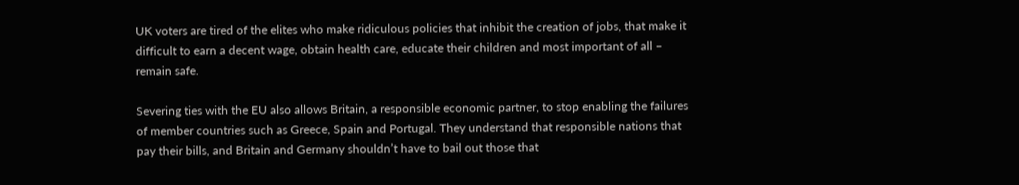UK voters are tired of the elites who make ridiculous policies that inhibit the creation of jobs, that make it difficult to earn a decent wage, obtain health care, educate their children and most important of all – remain safe.

Severing ties with the EU also allows Britain, a responsible economic partner, to stop enabling the failures of member countries such as Greece, Spain and Portugal. They understand that responsible nations that pay their bills, and Britain and Germany shouldn’t have to bail out those that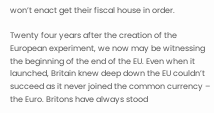won’t enact get their fiscal house in order.

Twenty four years after the creation of the European experiment, we now may be witnessing the beginning of the end of the EU. Even when it launched, Britain knew deep down the EU couldn’t succeed as it never joined the common currency – the Euro. Britons have always stood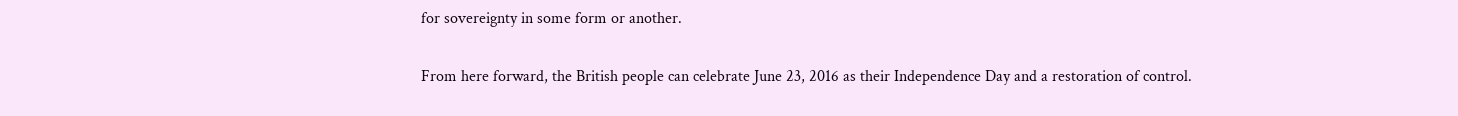for sovereignty in some form or another.

From here forward, the British people can celebrate June 23, 2016 as their Independence Day and a restoration of control.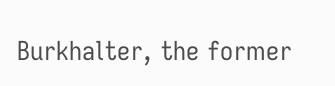Burkhalter, the former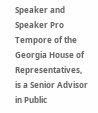Speaker and Speaker Pro Tempore of the Georgia House of Representatives, is a Senior Advisor in Public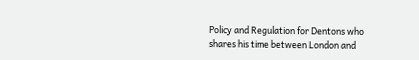Policy and Regulation for Dentons who shares his time between London and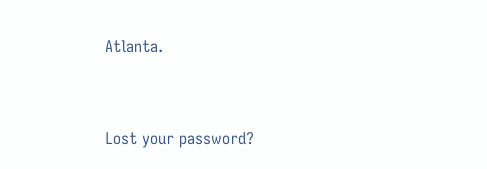Atlanta.


Lost your password?